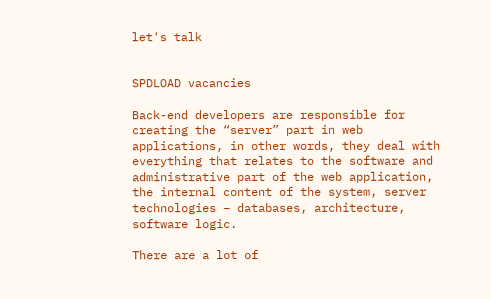let's talk


SPDLOAD vacancies

Back-end developers are responsible for creating the “server” part in web applications, in other words, they deal with everything that relates to the software and administrative part of the web application, the internal content of the system, server technologies – databases, architecture, software logic.

There are a lot of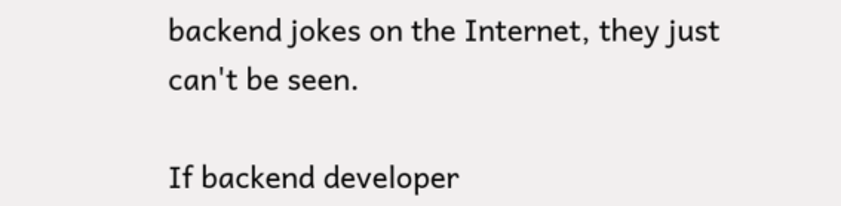backend jokes on the Internet, they just can't be seen.

If backend developer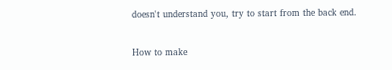doesn't understand you, try to start from the back end.

How to make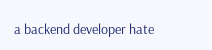a backend developer hate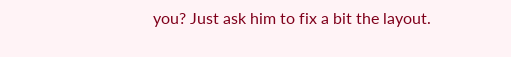you? Just ask him to fix a bit the layout.